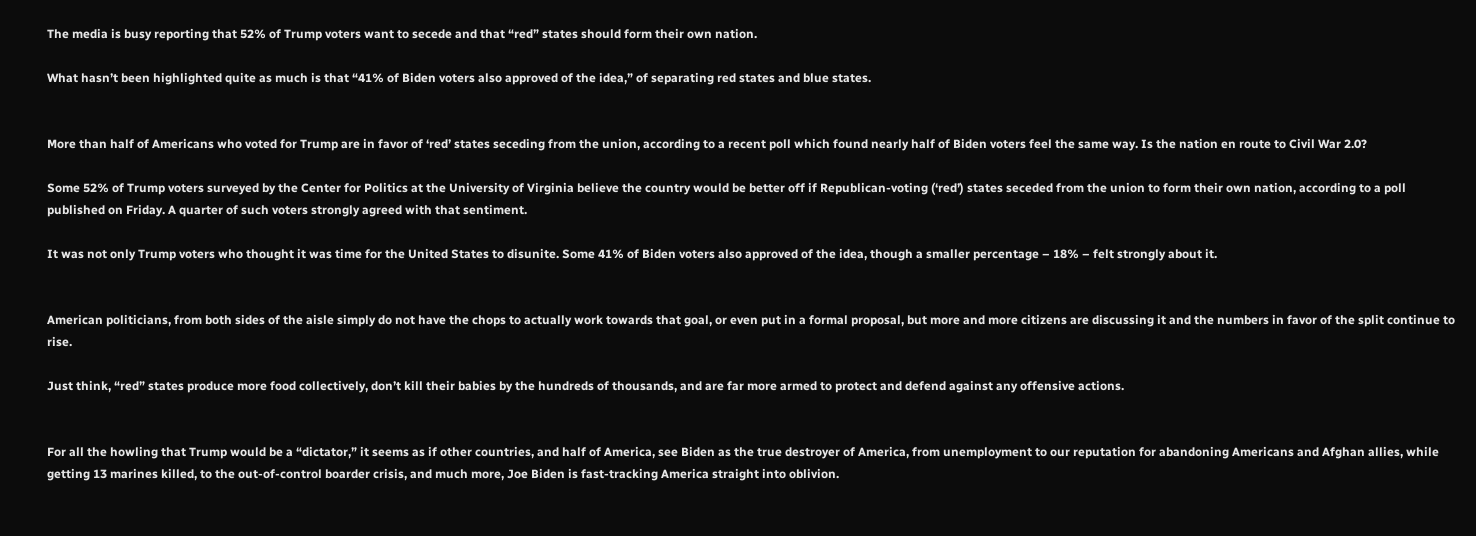The media is busy reporting that 52% of Trump voters want to secede and that “red” states should form their own nation.

What hasn’t been highlighted quite as much is that “41% of Biden voters also approved of the idea,” of separating red states and blue states.


More than half of Americans who voted for Trump are in favor of ‘red’ states seceding from the union, according to a recent poll which found nearly half of Biden voters feel the same way. Is the nation en route to Civil War 2.0?

Some 52% of Trump voters surveyed by the Center for Politics at the University of Virginia believe the country would be better off if Republican-voting (‘red’) states seceded from the union to form their own nation, according to a poll published on Friday. A quarter of such voters strongly agreed with that sentiment.

It was not only Trump voters who thought it was time for the United States to disunite. Some 41% of Biden voters also approved of the idea, though a smaller percentage – 18% – felt strongly about it.


American politicians, from both sides of the aisle simply do not have the chops to actually work towards that goal, or even put in a formal proposal, but more and more citizens are discussing it and the numbers in favor of the split continue to rise.

Just think, “red” states produce more food collectively, don’t kill their babies by the hundreds of thousands, and are far more armed to protect and defend against any offensive actions.


For all the howling that Trump would be a “dictator,” it seems as if other countries, and half of America, see Biden as the true destroyer of America, from unemployment to our reputation for abandoning Americans and Afghan allies, while getting 13 marines killed, to the out-of-control boarder crisis, and much more, Joe Biden is fast-tracking America straight into oblivion.